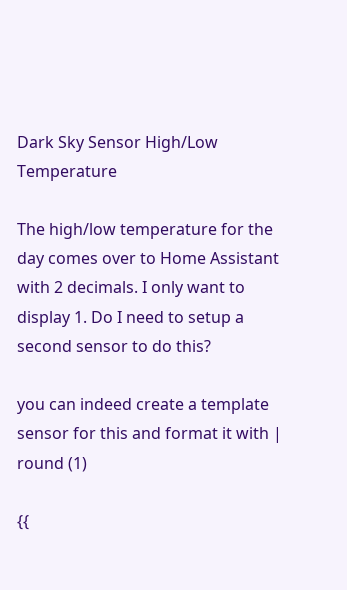Dark Sky Sensor High/Low Temperature

The high/low temperature for the day comes over to Home Assistant with 2 decimals. I only want to display 1. Do I need to setup a second sensor to do this?

you can indeed create a template sensor for this and format it with | round (1)

{{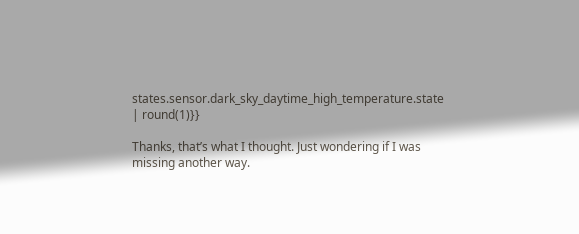states.sensor.dark_sky_daytime_high_temperature.state | round(1)}}

Thanks, that’s what I thought. Just wondering if I was missing another way.